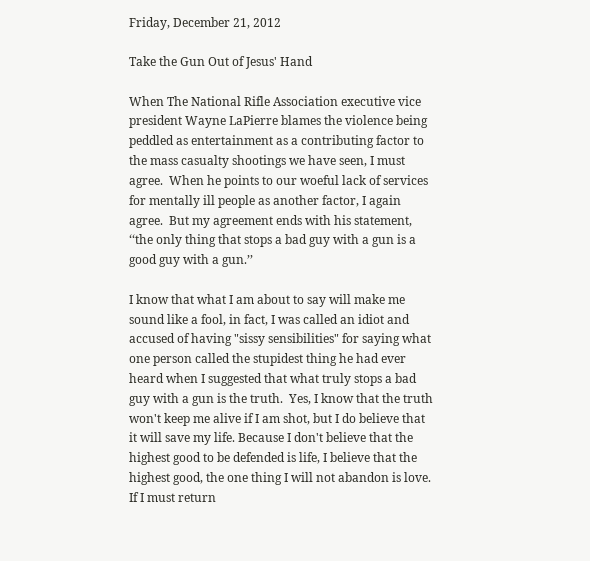Friday, December 21, 2012

Take the Gun Out of Jesus' Hand

When The National Rifle Association executive vice president Wayne LaPierre blames the violence being peddled as entertainment as a contributing factor to the mass casualty shootings we have seen, I must agree.  When he points to our woeful lack of services for mentally ill people as another factor, I again agree.  But my agreement ends with his statement, ‘‘the only thing that stops a bad guy with a gun is a good guy with a gun.’’

I know that what I am about to say will make me sound like a fool, in fact, I was called an idiot and accused of having "sissy sensibilities" for saying what one person called the stupidest thing he had ever heard when I suggested that what truly stops a bad guy with a gun is the truth.  Yes, I know that the truth won't keep me alive if I am shot, but I do believe that it will save my life. Because I don't believe that the highest good to be defended is life, I believe that the highest good, the one thing I will not abandon is love.  If I must return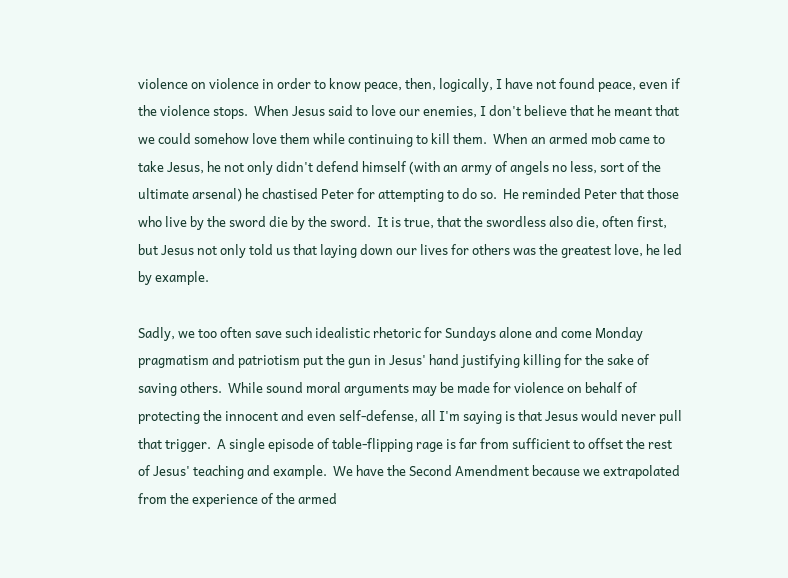violence on violence in order to know peace, then, logically, I have not found peace, even if the violence stops.  When Jesus said to love our enemies, I don't believe that he meant that we could somehow love them while continuing to kill them.  When an armed mob came to take Jesus, he not only didn't defend himself (with an army of angels no less, sort of the ultimate arsenal) he chastised Peter for attempting to do so.  He reminded Peter that those who live by the sword die by the sword.  It is true, that the swordless also die, often first, but Jesus not only told us that laying down our lives for others was the greatest love, he led by example.

Sadly, we too often save such idealistic rhetoric for Sundays alone and come Monday pragmatism and patriotism put the gun in Jesus' hand justifying killing for the sake of saving others.  While sound moral arguments may be made for violence on behalf of protecting the innocent and even self-defense, all I'm saying is that Jesus would never pull that trigger.  A single episode of table-flipping rage is far from sufficient to offset the rest of Jesus' teaching and example.  We have the Second Amendment because we extrapolated from the experience of the armed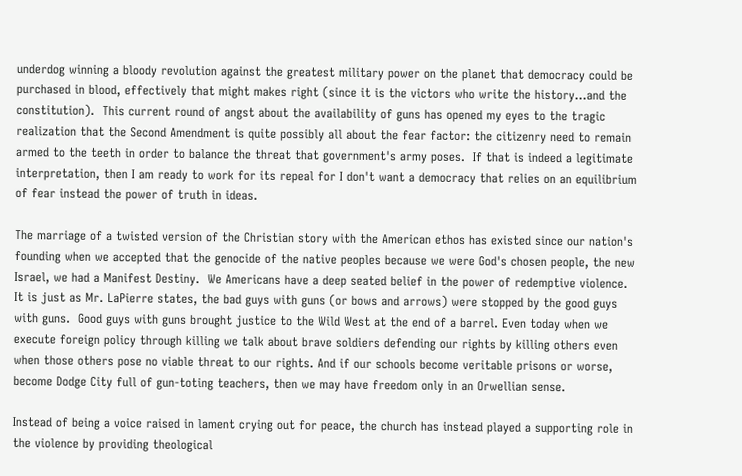underdog winning a bloody revolution against the greatest military power on the planet that democracy could be purchased in blood, effectively that might makes right (since it is the victors who write the history...and the constitution).  This current round of angst about the availability of guns has opened my eyes to the tragic realization that the Second Amendment is quite possibly all about the fear factor: the citizenry need to remain armed to the teeth in order to balance the threat that government's army poses.  If that is indeed a legitimate interpretation, then I am ready to work for its repeal for I don't want a democracy that relies on an equilibrium of fear instead the power of truth in ideas.

The marriage of a twisted version of the Christian story with the American ethos has existed since our nation's founding when we accepted that the genocide of the native peoples because we were God's chosen people, the new Israel, we had a Manifest Destiny.  We Americans have a deep seated belief in the power of redemptive violence.  It is just as Mr. LaPierre states, the bad guys with guns (or bows and arrows) were stopped by the good guys with guns.  Good guys with guns brought justice to the Wild West at the end of a barrel. Even today when we execute foreign policy through killing we talk about brave soldiers defending our rights by killing others even when those others pose no viable threat to our rights. And if our schools become veritable prisons or worse, become Dodge City full of gun-toting teachers, then we may have freedom only in an Orwellian sense.

Instead of being a voice raised in lament crying out for peace, the church has instead played a supporting role in the violence by providing theological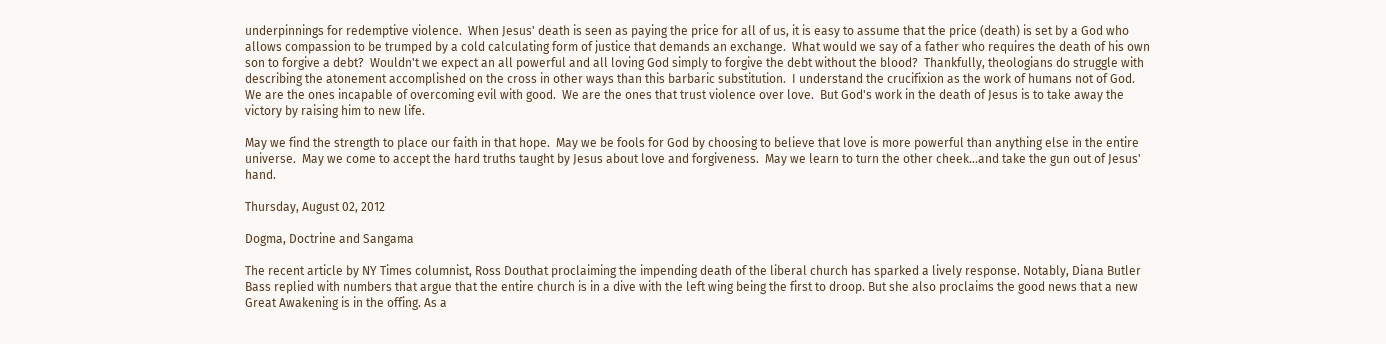underpinnings for redemptive violence.  When Jesus' death is seen as paying the price for all of us, it is easy to assume that the price (death) is set by a God who allows compassion to be trumped by a cold calculating form of justice that demands an exchange.  What would we say of a father who requires the death of his own son to forgive a debt?  Wouldn't we expect an all powerful and all loving God simply to forgive the debt without the blood?  Thankfully, theologians do struggle with describing the atonement accomplished on the cross in other ways than this barbaric substitution.  I understand the crucifixion as the work of humans not of God.  We are the ones incapable of overcoming evil with good.  We are the ones that trust violence over love.  But God's work in the death of Jesus is to take away the victory by raising him to new life.

May we find the strength to place our faith in that hope.  May we be fools for God by choosing to believe that love is more powerful than anything else in the entire universe.  May we come to accept the hard truths taught by Jesus about love and forgiveness.  May we learn to turn the other cheek...and take the gun out of Jesus' hand.

Thursday, August 02, 2012

Dogma, Doctrine and Sangama

The recent article by NY Times columnist, Ross Douthat proclaiming the impending death of the liberal church has sparked a lively response. Notably, Diana Butler Bass replied with numbers that argue that the entire church is in a dive with the left wing being the first to droop. But she also proclaims the good news that a new Great Awakening is in the offing. As a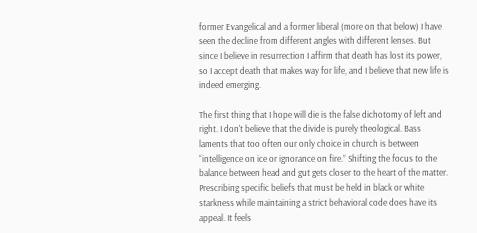former Evangelical and a former liberal (more on that below) I have seen the decline from different angles with different lenses. But since I believe in resurrection I affirm that death has lost its power, so I accept death that makes way for life, and I believe that new life is indeed emerging.

The first thing that I hope will die is the false dichotomy of left and right. I don't believe that the divide is purely theological. Bass laments that too often our only choice in church is between “intelligence on ice or ignorance on fire.” Shifting the focus to the balance between head and gut gets closer to the heart of the matter. Prescribing specific beliefs that must be held in black or white starkness while maintaining a strict behavioral code does have its appeal. It feels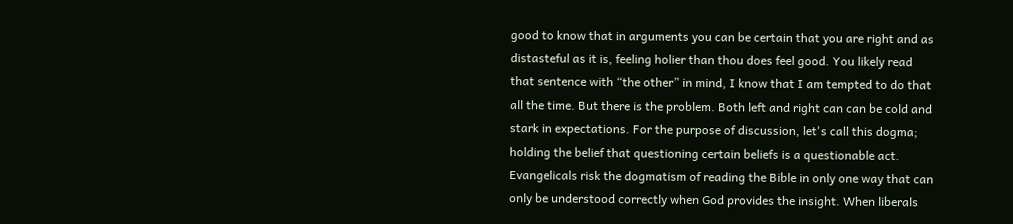good to know that in arguments you can be certain that you are right and as distasteful as it is, feeling holier than thou does feel good. You likely read that sentence with “the other” in mind, I know that I am tempted to do that all the time. But there is the problem. Both left and right can can be cold and stark in expectations. For the purpose of discussion, let's call this dogma; holding the belief that questioning certain beliefs is a questionable act. Evangelicals risk the dogmatism of reading the Bible in only one way that can only be understood correctly when God provides the insight. When liberals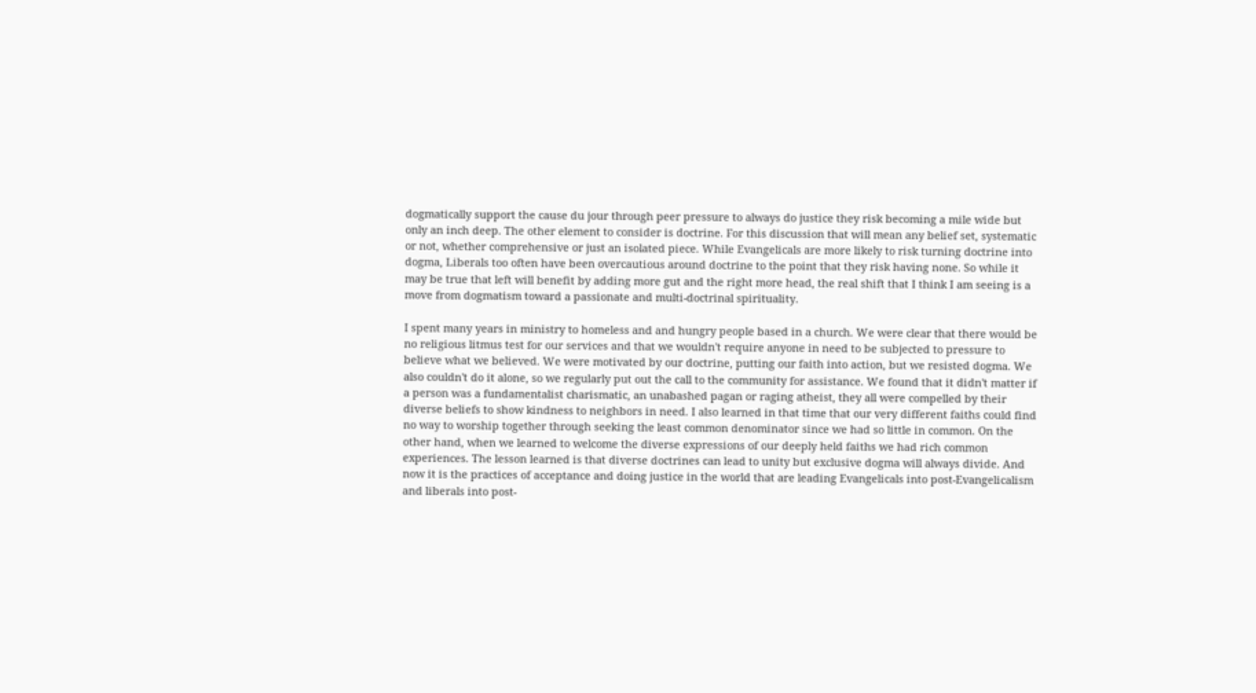dogmatically support the cause du jour through peer pressure to always do justice they risk becoming a mile wide but only an inch deep. The other element to consider is doctrine. For this discussion that will mean any belief set, systematic or not, whether comprehensive or just an isolated piece. While Evangelicals are more likely to risk turning doctrine into dogma, Liberals too often have been overcautious around doctrine to the point that they risk having none. So while it may be true that left will benefit by adding more gut and the right more head, the real shift that I think I am seeing is a move from dogmatism toward a passionate and multi-doctrinal spirituality.

I spent many years in ministry to homeless and and hungry people based in a church. We were clear that there would be no religious litmus test for our services and that we wouldn't require anyone in need to be subjected to pressure to believe what we believed. We were motivated by our doctrine, putting our faith into action, but we resisted dogma. We also couldn't do it alone, so we regularly put out the call to the community for assistance. We found that it didn't matter if a person was a fundamentalist charismatic, an unabashed pagan or raging atheist, they all were compelled by their diverse beliefs to show kindness to neighbors in need. I also learned in that time that our very different faiths could find no way to worship together through seeking the least common denominator since we had so little in common. On the other hand, when we learned to welcome the diverse expressions of our deeply held faiths we had rich common experiences. The lesson learned is that diverse doctrines can lead to unity but exclusive dogma will always divide. And now it is the practices of acceptance and doing justice in the world that are leading Evangelicals into post-Evangelicalism and liberals into post-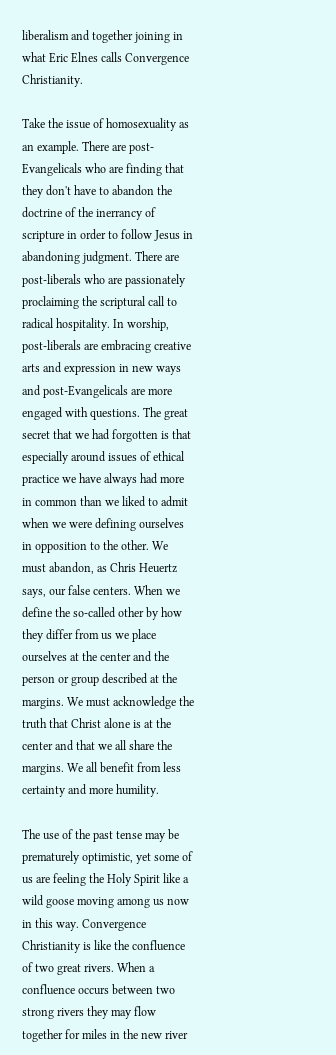liberalism and together joining in what Eric Elnes calls Convergence Christianity.

Take the issue of homosexuality as an example. There are post-Evangelicals who are finding that they don't have to abandon the doctrine of the inerrancy of scripture in order to follow Jesus in abandoning judgment. There are post-liberals who are passionately proclaiming the scriptural call to radical hospitality. In worship, post-liberals are embracing creative arts and expression in new ways and post-Evangelicals are more engaged with questions. The great secret that we had forgotten is that especially around issues of ethical practice we have always had more in common than we liked to admit when we were defining ourselves in opposition to the other. We must abandon, as Chris Heuertz says, our false centers. When we define the so-called other by how they differ from us we place ourselves at the center and the person or group described at the margins. We must acknowledge the truth that Christ alone is at the center and that we all share the margins. We all benefit from less certainty and more humility.

The use of the past tense may be prematurely optimistic, yet some of us are feeling the Holy Spirit like a wild goose moving among us now in this way. Convergence Christianity is like the confluence of two great rivers. When a confluence occurs between two strong rivers they may flow together for miles in the new river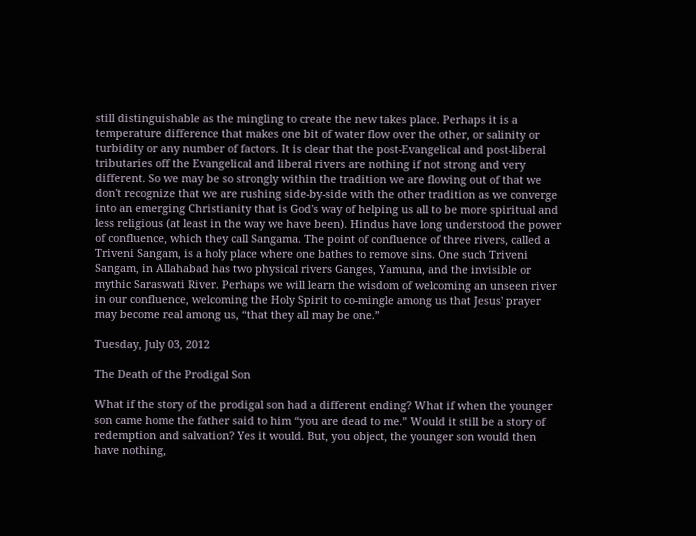still distinguishable as the mingling to create the new takes place. Perhaps it is a temperature difference that makes one bit of water flow over the other, or salinity or turbidity or any number of factors. It is clear that the post-Evangelical and post-liberal tributaries off the Evangelical and liberal rivers are nothing if not strong and very different. So we may be so strongly within the tradition we are flowing out of that we don't recognize that we are rushing side-by-side with the other tradition as we converge into an emerging Christianity that is God's way of helping us all to be more spiritual and less religious (at least in the way we have been). Hindus have long understood the power of confluence, which they call Sangama. The point of confluence of three rivers, called a Triveni Sangam, is a holy place where one bathes to remove sins. One such Triveni Sangam, in Allahabad has two physical rivers Ganges, Yamuna, and the invisible or mythic Saraswati River. Perhaps we will learn the wisdom of welcoming an unseen river in our confluence, welcoming the Holy Spirit to co-mingle among us that Jesus' prayer may become real among us, “that they all may be one.”

Tuesday, July 03, 2012

The Death of the Prodigal Son

What if the story of the prodigal son had a different ending? What if when the younger son came home the father said to him “you are dead to me.” Would it still be a story of redemption and salvation? Yes it would. But, you object, the younger son would then have nothing,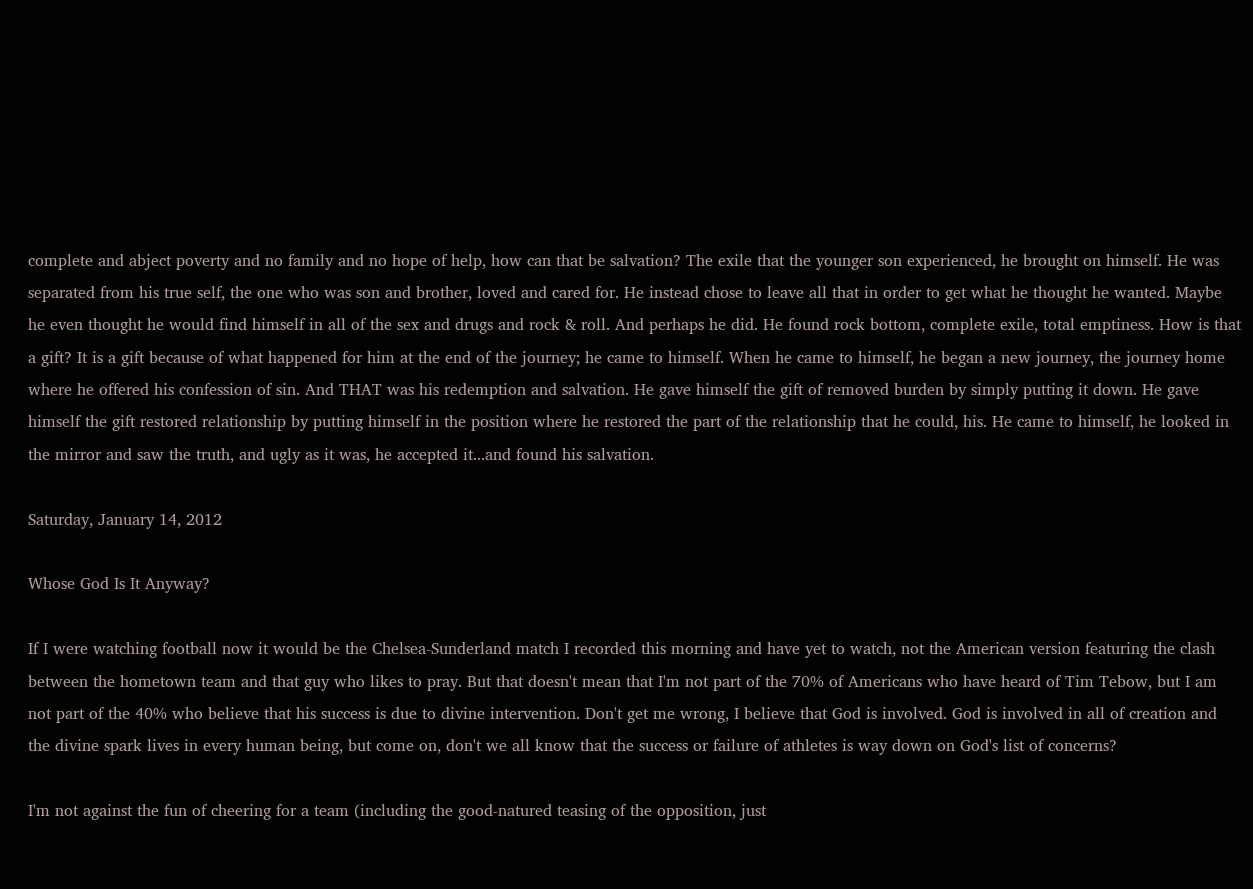complete and abject poverty and no family and no hope of help, how can that be salvation? The exile that the younger son experienced, he brought on himself. He was separated from his true self, the one who was son and brother, loved and cared for. He instead chose to leave all that in order to get what he thought he wanted. Maybe he even thought he would find himself in all of the sex and drugs and rock & roll. And perhaps he did. He found rock bottom, complete exile, total emptiness. How is that a gift? It is a gift because of what happened for him at the end of the journey; he came to himself. When he came to himself, he began a new journey, the journey home where he offered his confession of sin. And THAT was his redemption and salvation. He gave himself the gift of removed burden by simply putting it down. He gave himself the gift restored relationship by putting himself in the position where he restored the part of the relationship that he could, his. He came to himself, he looked in the mirror and saw the truth, and ugly as it was, he accepted it...and found his salvation.

Saturday, January 14, 2012

Whose God Is It Anyway?

If I were watching football now it would be the Chelsea-Sunderland match I recorded this morning and have yet to watch, not the American version featuring the clash between the hometown team and that guy who likes to pray. But that doesn't mean that I'm not part of the 70% of Americans who have heard of Tim Tebow, but I am not part of the 40% who believe that his success is due to divine intervention. Don't get me wrong, I believe that God is involved. God is involved in all of creation and the divine spark lives in every human being, but come on, don't we all know that the success or failure of athletes is way down on God's list of concerns?

I'm not against the fun of cheering for a team (including the good-natured teasing of the opposition, just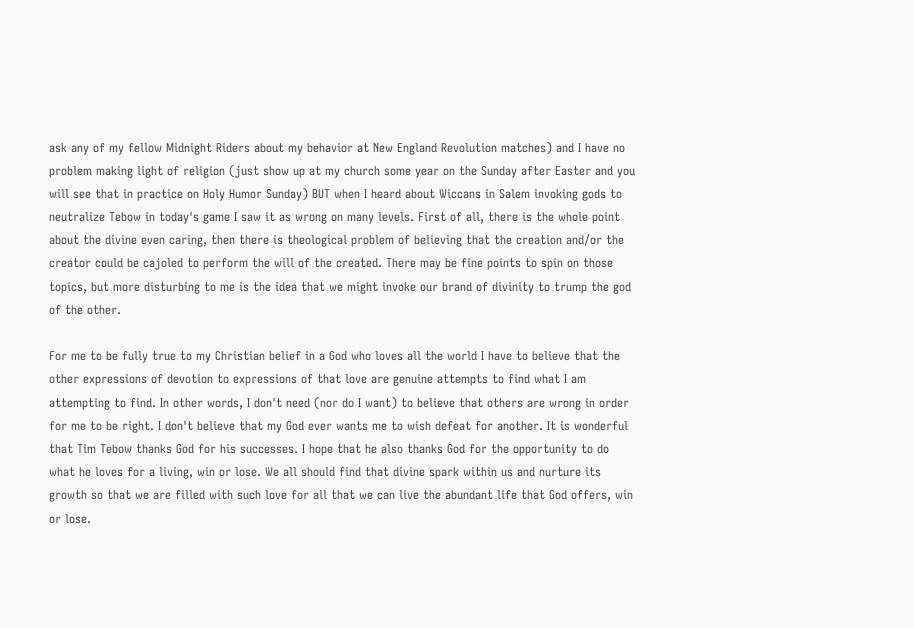ask any of my fellow Midnight Riders about my behavior at New England Revolution matches) and I have no problem making light of religion (just show up at my church some year on the Sunday after Easter and you will see that in practice on Holy Humor Sunday) BUT when I heard about Wiccans in Salem invoking gods to neutralize Tebow in today's game I saw it as wrong on many levels. First of all, there is the whole point about the divine even caring, then there is theological problem of believing that the creation and/or the creator could be cajoled to perform the will of the created. There may be fine points to spin on those topics, but more disturbing to me is the idea that we might invoke our brand of divinity to trump the god of the other.

For me to be fully true to my Christian belief in a God who loves all the world I have to believe that the other expressions of devotion to expressions of that love are genuine attempts to find what I am attempting to find. In other words, I don't need (nor do I want) to believe that others are wrong in order for me to be right. I don't believe that my God ever wants me to wish defeat for another. It is wonderful that Tim Tebow thanks God for his successes. I hope that he also thanks God for the opportunity to do what he loves for a living, win or lose. We all should find that divine spark within us and nurture its growth so that we are filled with such love for all that we can live the abundant life that God offers, win or lose.